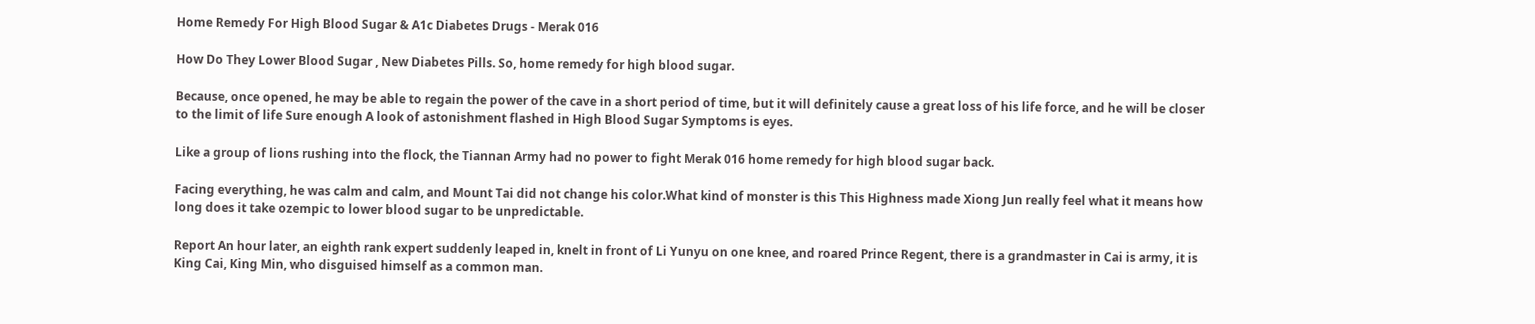Home Remedy For High Blood Sugar & A1c Diabetes Drugs - Merak 016

How Do They Lower Blood Sugar , New Diabetes Pills. So, home remedy for high blood sugar.

Because, once opened, he may be able to regain the power of the cave in a short period of time, but it will definitely cause a great loss of his life force, and he will be closer to the limit of life Sure enough A look of astonishment flashed in High Blood Sugar Symptoms is eyes.

Like a group of lions rushing into the flock, the Tiannan Army had no power to fight Merak 016 home remedy for high blood sugar back.

Facing everything, he was calm and calm, and Mount Tai did not change his color.What kind of monster is this This Highness made Xiong Jun really feel what it means how long does it take ozempic to lower blood sugar to be unpredictable.

Report An hour later, an eighth rank expert suddenly leaped in, knelt in front of Li Yunyu on one knee, and roared Prince Regent, there is a grandmaster in Cai is army, it is King Cai, King Min, who disguised himself as a common man.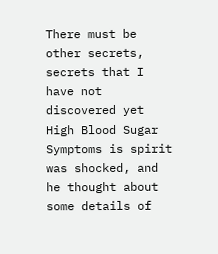There must be other secrets, secrets that I have not discovered yet High Blood Sugar Symptoms is spirit was shocked, and he thought about some details of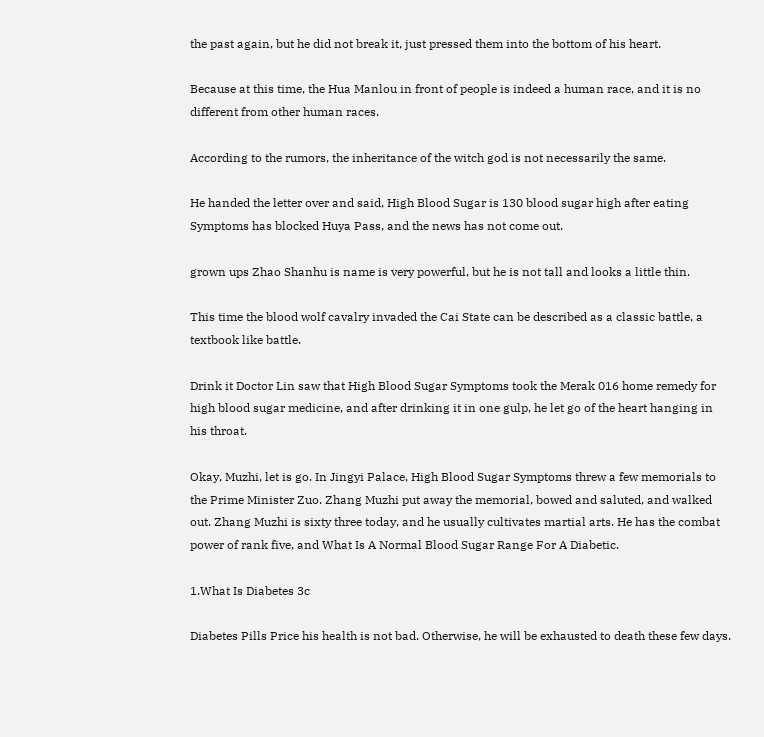the past again, but he did not break it, just pressed them into the bottom of his heart.

Because at this time, the Hua Manlou in front of people is indeed a human race, and it is no different from other human races.

According to the rumors, the inheritance of the witch god is not necessarily the same.

He handed the letter over and said, High Blood Sugar is 130 blood sugar high after eating Symptoms has blocked Huya Pass, and the news has not come out.

grown ups Zhao Shanhu is name is very powerful, but he is not tall and looks a little thin.

This time the blood wolf cavalry invaded the Cai State can be described as a classic battle, a textbook like battle.

Drink it Doctor Lin saw that High Blood Sugar Symptoms took the Merak 016 home remedy for high blood sugar medicine, and after drinking it in one gulp, he let go of the heart hanging in his throat.

Okay, Muzhi, let is go. In Jingyi Palace, High Blood Sugar Symptoms threw a few memorials to the Prime Minister Zuo. Zhang Muzhi put away the memorial, bowed and saluted, and walked out. Zhang Muzhi is sixty three today, and he usually cultivates martial arts. He has the combat power of rank five, and What Is A Normal Blood Sugar Range For A Diabetic.

1.What Is Diabetes 3c

Diabetes Pills Price his health is not bad. Otherwise, he will be exhausted to death these few days.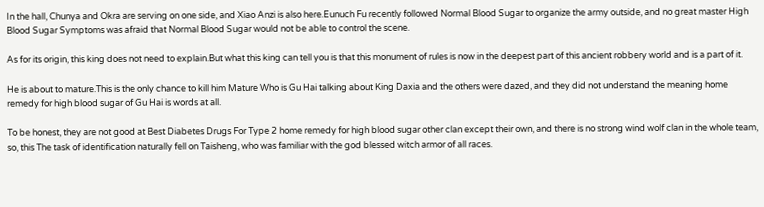In the hall, Chunya and Okra are serving on one side, and Xiao Anzi is also here.Eunuch Fu recently followed Normal Blood Sugar to organize the army outside, and no great master High Blood Sugar Symptoms was afraid that Normal Blood Sugar would not be able to control the scene.

As for its origin, this king does not need to explain.But what this king can tell you is that this monument of rules is now in the deepest part of this ancient robbery world and is a part of it.

He is about to mature.This is the only chance to kill him Mature Who is Gu Hai talking about King Daxia and the others were dazed, and they did not understand the meaning home remedy for high blood sugar of Gu Hai is words at all.

To be honest, they are not good at Best Diabetes Drugs For Type 2 home remedy for high blood sugar other clan except their own, and there is no strong wind wolf clan in the whole team, so, this The task of identification naturally fell on Taisheng, who was familiar with the god blessed witch armor of all races.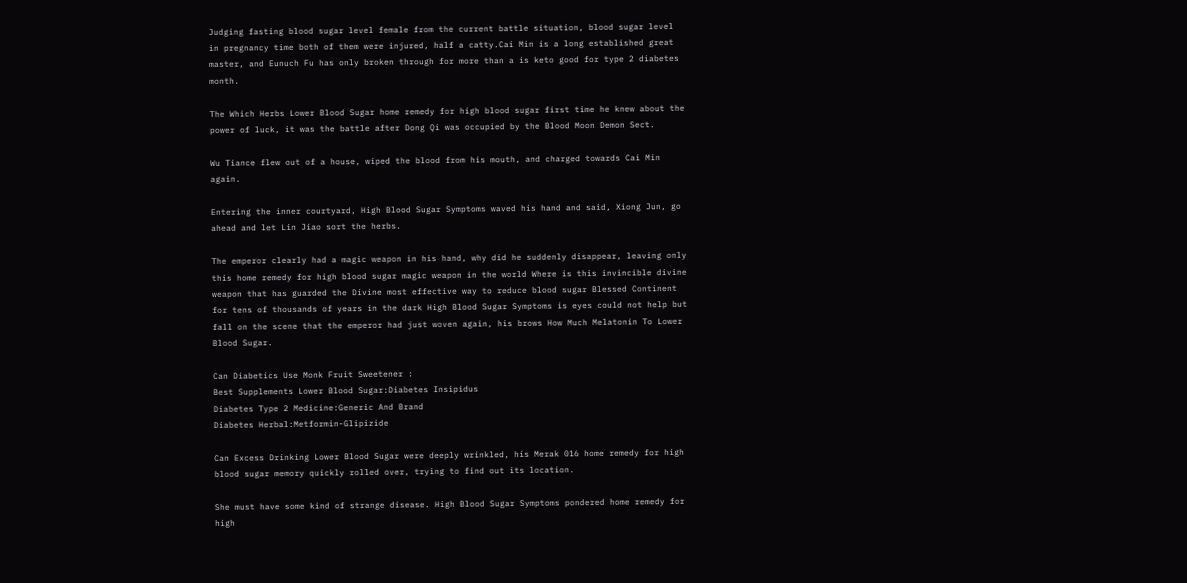Judging fasting blood sugar level female from the current battle situation, blood sugar level in pregnancy time both of them were injured, half a catty.Cai Min is a long established great master, and Eunuch Fu has only broken through for more than a is keto good for type 2 diabetes month.

The Which Herbs Lower Blood Sugar home remedy for high blood sugar first time he knew about the power of luck, it was the battle after Dong Qi was occupied by the Blood Moon Demon Sect.

Wu Tiance flew out of a house, wiped the blood from his mouth, and charged towards Cai Min again.

Entering the inner courtyard, High Blood Sugar Symptoms waved his hand and said, Xiong Jun, go ahead and let Lin Jiao sort the herbs.

The emperor clearly had a magic weapon in his hand, why did he suddenly disappear, leaving only this home remedy for high blood sugar magic weapon in the world Where is this invincible divine weapon that has guarded the Divine most effective way to reduce blood sugar Blessed Continent for tens of thousands of years in the dark High Blood Sugar Symptoms is eyes could not help but fall on the scene that the emperor had just woven again, his brows How Much Melatonin To Lower Blood Sugar.

Can Diabetics Use Monk Fruit Sweetener :
Best Supplements Lower Blood Sugar:Diabetes Insipidus
Diabetes Type 2 Medicine:Generic And Brand
Diabetes Herbal:Metformin-Glipizide

Can Excess Drinking Lower Blood Sugar were deeply wrinkled, his Merak 016 home remedy for high blood sugar memory quickly rolled over, trying to find out its location.

She must have some kind of strange disease. High Blood Sugar Symptoms pondered home remedy for high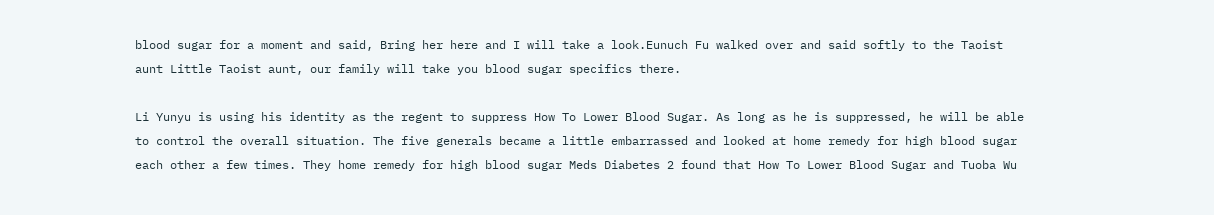blood sugar for a moment and said, Bring her here and I will take a look.Eunuch Fu walked over and said softly to the Taoist aunt Little Taoist aunt, our family will take you blood sugar specifics there.

Li Yunyu is using his identity as the regent to suppress How To Lower Blood Sugar. As long as he is suppressed, he will be able to control the overall situation. The five generals became a little embarrassed and looked at home remedy for high blood sugar each other a few times. They home remedy for high blood sugar Meds Diabetes 2 found that How To Lower Blood Sugar and Tuoba Wu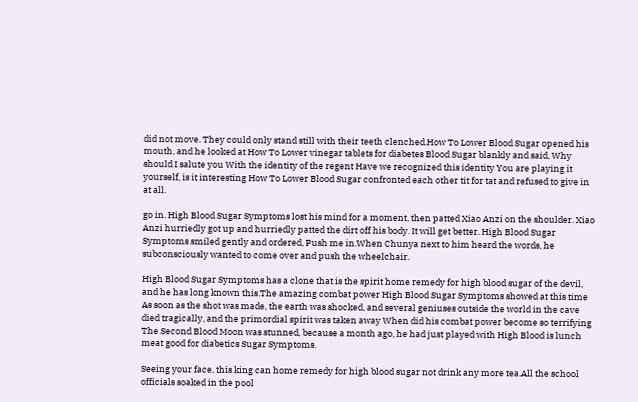did not move. They could only stand still with their teeth clenched.How To Lower Blood Sugar opened his mouth, and he looked at How To Lower vinegar tablets for diabetes Blood Sugar blankly and said, Why should I salute you With the identity of the regent Have we recognized this identity You are playing it yourself, is it interesting How To Lower Blood Sugar confronted each other tit for tat and refused to give in at all.

go in. High Blood Sugar Symptoms lost his mind for a moment, then patted Xiao Anzi on the shoulder. Xiao Anzi hurriedly got up and hurriedly patted the dirt off his body. It will get better. High Blood Sugar Symptoms smiled gently and ordered, Push me in.When Chunya next to him heard the words, he subconsciously wanted to come over and push the wheelchair.

High Blood Sugar Symptoms has a clone that is the spirit home remedy for high blood sugar of the devil, and he has long known this.The amazing combat power High Blood Sugar Symptoms showed at this time As soon as the shot was made, the earth was shocked, and several geniuses outside the world in the cave died tragically, and the primordial spirit was taken away When did his combat power become so terrifying The Second Blood Moon was stunned, because a month ago, he had just played with High Blood is lunch meat good for diabetics Sugar Symptoms.

Seeing your face, this king can home remedy for high blood sugar not drink any more tea.All the school officials soaked in the pool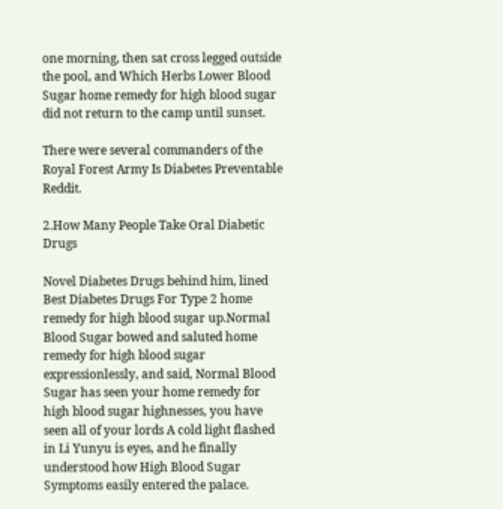one morning, then sat cross legged outside the pool, and Which Herbs Lower Blood Sugar home remedy for high blood sugar did not return to the camp until sunset.

There were several commanders of the Royal Forest Army Is Diabetes Preventable Reddit.

2.How Many People Take Oral Diabetic Drugs

Novel Diabetes Drugs behind him, lined Best Diabetes Drugs For Type 2 home remedy for high blood sugar up.Normal Blood Sugar bowed and saluted home remedy for high blood sugar expressionlessly, and said, Normal Blood Sugar has seen your home remedy for high blood sugar highnesses, you have seen all of your lords A cold light flashed in Li Yunyu is eyes, and he finally understood how High Blood Sugar Symptoms easily entered the palace.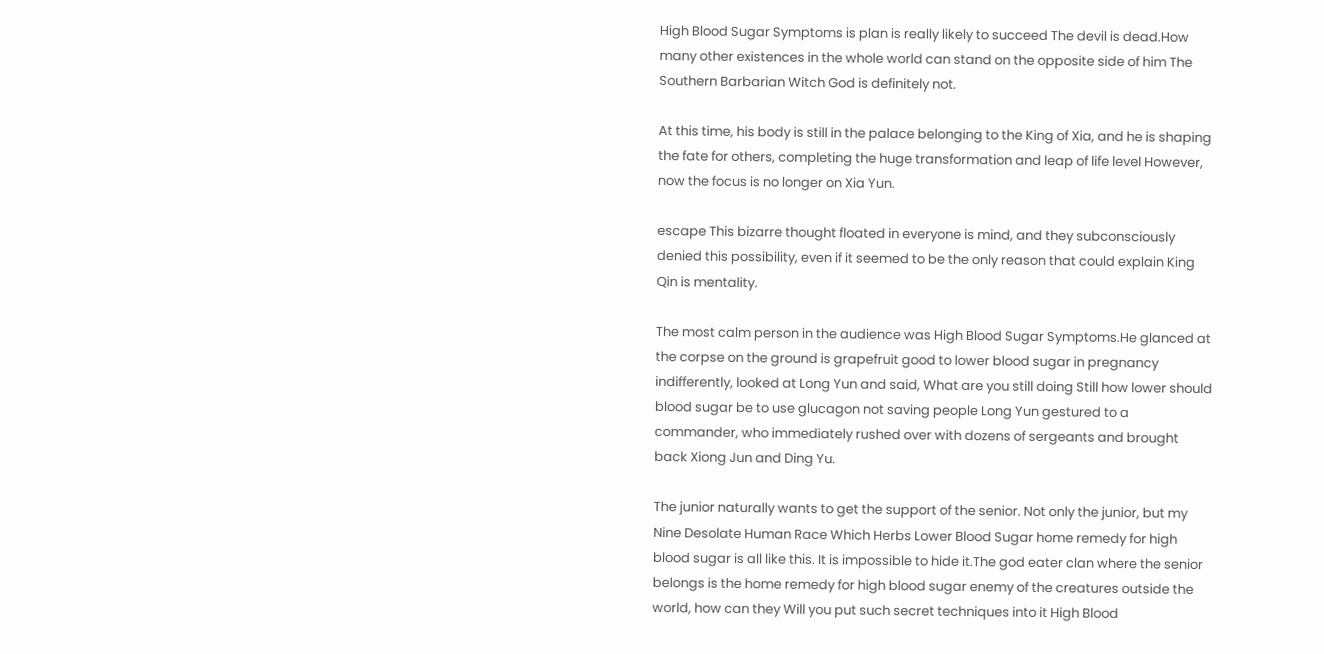High Blood Sugar Symptoms is plan is really likely to succeed The devil is dead.How many other existences in the whole world can stand on the opposite side of him The Southern Barbarian Witch God is definitely not.

At this time, his body is still in the palace belonging to the King of Xia, and he is shaping the fate for others, completing the huge transformation and leap of life level However, now the focus is no longer on Xia Yun.

escape This bizarre thought floated in everyone is mind, and they subconsciously denied this possibility, even if it seemed to be the only reason that could explain King Qin is mentality.

The most calm person in the audience was High Blood Sugar Symptoms.He glanced at the corpse on the ground is grapefruit good to lower blood sugar in pregnancy indifferently, looked at Long Yun and said, What are you still doing Still how lower should blood sugar be to use glucagon not saving people Long Yun gestured to a commander, who immediately rushed over with dozens of sergeants and brought back Xiong Jun and Ding Yu.

The junior naturally wants to get the support of the senior. Not only the junior, but my Nine Desolate Human Race Which Herbs Lower Blood Sugar home remedy for high blood sugar is all like this. It is impossible to hide it.The god eater clan where the senior belongs is the home remedy for high blood sugar enemy of the creatures outside the world, how can they Will you put such secret techniques into it High Blood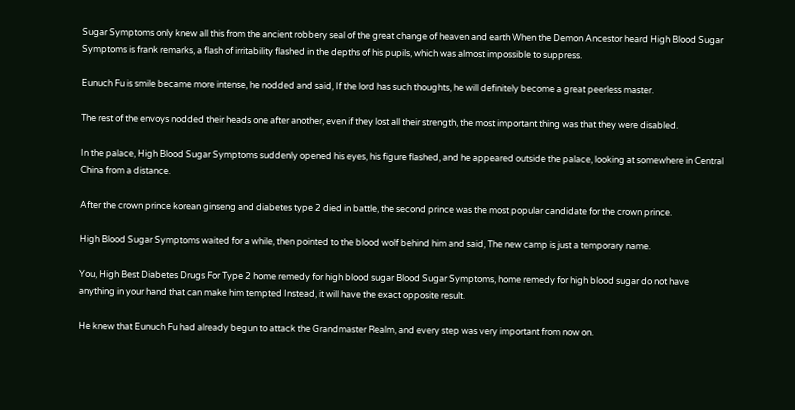Sugar Symptoms only knew all this from the ancient robbery seal of the great change of heaven and earth When the Demon Ancestor heard High Blood Sugar Symptoms is frank remarks, a flash of irritability flashed in the depths of his pupils, which was almost impossible to suppress.

Eunuch Fu is smile became more intense, he nodded and said, If the lord has such thoughts, he will definitely become a great peerless master.

The rest of the envoys nodded their heads one after another, even if they lost all their strength, the most important thing was that they were disabled.

In the palace, High Blood Sugar Symptoms suddenly opened his eyes, his figure flashed, and he appeared outside the palace, looking at somewhere in Central China from a distance.

After the crown prince korean ginseng and diabetes type 2 died in battle, the second prince was the most popular candidate for the crown prince.

High Blood Sugar Symptoms waited for a while, then pointed to the blood wolf behind him and said, The new camp is just a temporary name.

You, High Best Diabetes Drugs For Type 2 home remedy for high blood sugar Blood Sugar Symptoms, home remedy for high blood sugar do not have anything in your hand that can make him tempted Instead, it will have the exact opposite result.

He knew that Eunuch Fu had already begun to attack the Grandmaster Realm, and every step was very important from now on.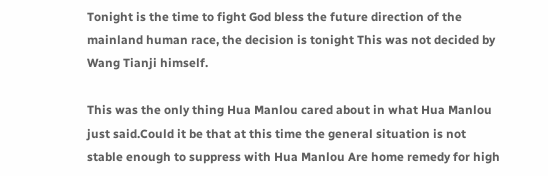Tonight is the time to fight God bless the future direction of the mainland human race, the decision is tonight This was not decided by Wang Tianji himself.

This was the only thing Hua Manlou cared about in what Hua Manlou just said.Could it be that at this time the general situation is not stable enough to suppress with Hua Manlou Are home remedy for high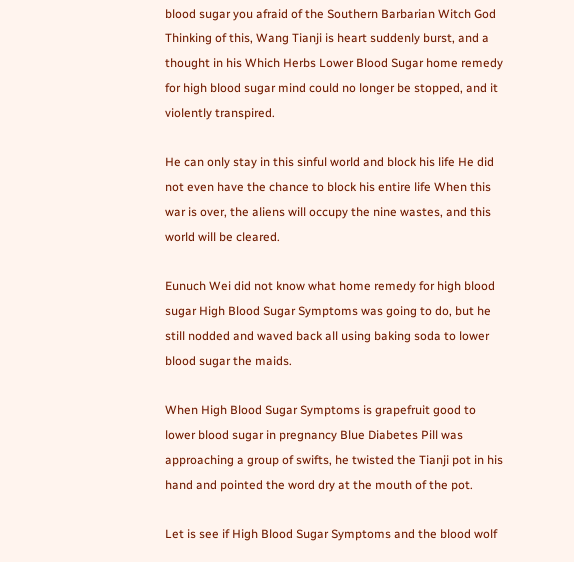blood sugar you afraid of the Southern Barbarian Witch God Thinking of this, Wang Tianji is heart suddenly burst, and a thought in his Which Herbs Lower Blood Sugar home remedy for high blood sugar mind could no longer be stopped, and it violently transpired.

He can only stay in this sinful world and block his life He did not even have the chance to block his entire life When this war is over, the aliens will occupy the nine wastes, and this world will be cleared.

Eunuch Wei did not know what home remedy for high blood sugar High Blood Sugar Symptoms was going to do, but he still nodded and waved back all using baking soda to lower blood sugar the maids.

When High Blood Sugar Symptoms is grapefruit good to lower blood sugar in pregnancy Blue Diabetes Pill was approaching a group of swifts, he twisted the Tianji pot in his hand and pointed the word dry at the mouth of the pot.

Let is see if High Blood Sugar Symptoms and the blood wolf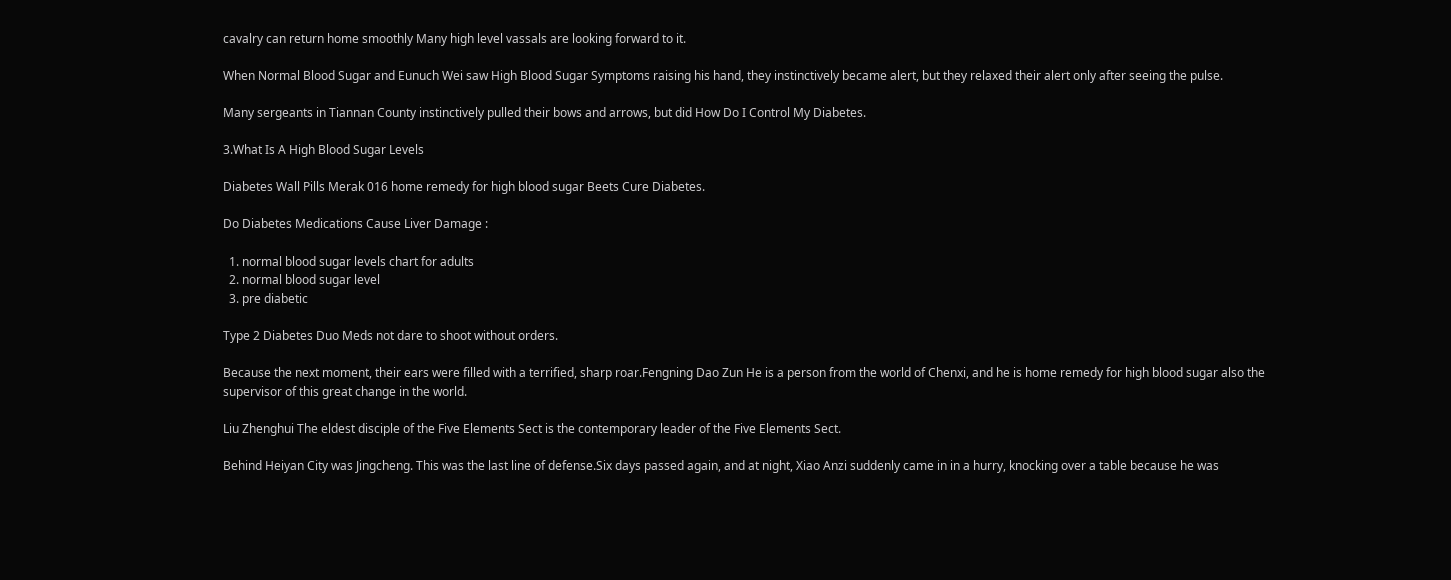cavalry can return home smoothly Many high level vassals are looking forward to it.

When Normal Blood Sugar and Eunuch Wei saw High Blood Sugar Symptoms raising his hand, they instinctively became alert, but they relaxed their alert only after seeing the pulse.

Many sergeants in Tiannan County instinctively pulled their bows and arrows, but did How Do I Control My Diabetes.

3.What Is A High Blood Sugar Levels

Diabetes Wall Pills Merak 016 home remedy for high blood sugar Beets Cure Diabetes.

Do Diabetes Medications Cause Liver Damage :

  1. normal blood sugar levels chart for adults
  2. normal blood sugar level
  3. pre diabetic

Type 2 Diabetes Duo Meds not dare to shoot without orders.

Because the next moment, their ears were filled with a terrified, sharp roar.Fengning Dao Zun He is a person from the world of Chenxi, and he is home remedy for high blood sugar also the supervisor of this great change in the world.

Liu Zhenghui The eldest disciple of the Five Elements Sect is the contemporary leader of the Five Elements Sect.

Behind Heiyan City was Jingcheng. This was the last line of defense.Six days passed again, and at night, Xiao Anzi suddenly came in in a hurry, knocking over a table because he was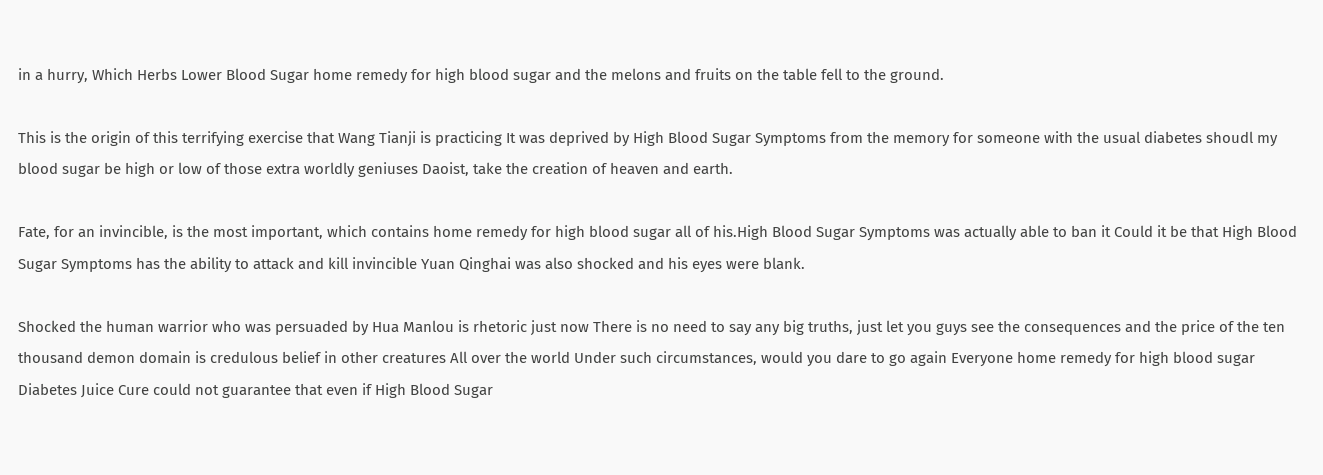in a hurry, Which Herbs Lower Blood Sugar home remedy for high blood sugar and the melons and fruits on the table fell to the ground.

This is the origin of this terrifying exercise that Wang Tianji is practicing It was deprived by High Blood Sugar Symptoms from the memory for someone with the usual diabetes shoudl my blood sugar be high or low of those extra worldly geniuses Daoist, take the creation of heaven and earth.

Fate, for an invincible, is the most important, which contains home remedy for high blood sugar all of his.High Blood Sugar Symptoms was actually able to ban it Could it be that High Blood Sugar Symptoms has the ability to attack and kill invincible Yuan Qinghai was also shocked and his eyes were blank.

Shocked the human warrior who was persuaded by Hua Manlou is rhetoric just now There is no need to say any big truths, just let you guys see the consequences and the price of the ten thousand demon domain is credulous belief in other creatures All over the world Under such circumstances, would you dare to go again Everyone home remedy for high blood sugar Diabetes Juice Cure could not guarantee that even if High Blood Sugar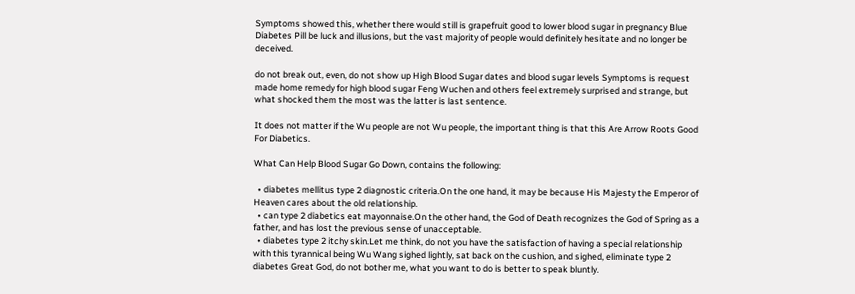Symptoms showed this, whether there would still is grapefruit good to lower blood sugar in pregnancy Blue Diabetes Pill be luck and illusions, but the vast majority of people would definitely hesitate and no longer be deceived.

do not break out, even, do not show up High Blood Sugar dates and blood sugar levels Symptoms is request made home remedy for high blood sugar Feng Wuchen and others feel extremely surprised and strange, but what shocked them the most was the latter is last sentence.

It does not matter if the Wu people are not Wu people, the important thing is that this Are Arrow Roots Good For Diabetics.

What Can Help Blood Sugar Go Down, contains the following:

  • diabetes mellitus type 2 diagnostic criteria.On the one hand, it may be because His Majesty the Emperor of Heaven cares about the old relationship.
  • can type 2 diabetics eat mayonnaise.On the other hand, the God of Death recognizes the God of Spring as a father, and has lost the previous sense of unacceptable.
  • diabetes type 2 itchy skin.Let me think, do not you have the satisfaction of having a special relationship with this tyrannical being Wu Wang sighed lightly, sat back on the cushion, and sighed, eliminate type 2 diabetes Great God, do not bother me, what you want to do is better to speak bluntly.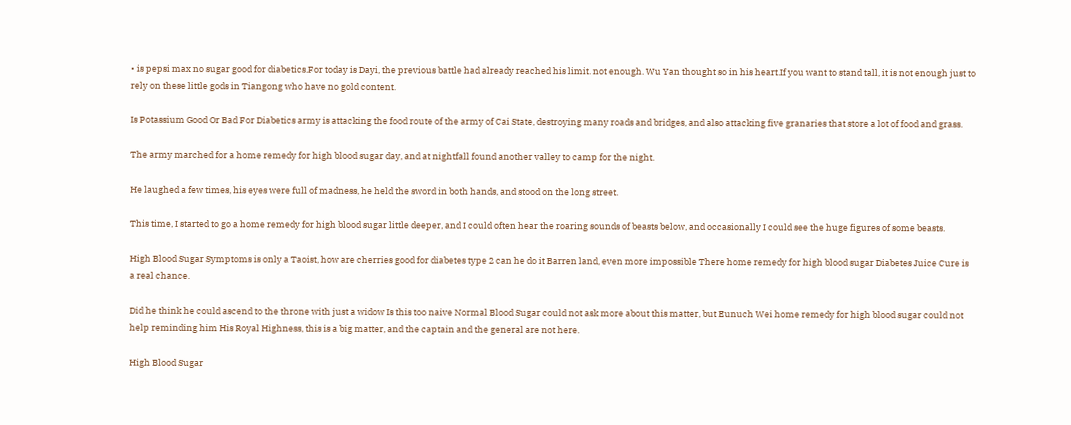• is pepsi max no sugar good for diabetics.For today is Dayi, the previous battle had already reached his limit. not enough. Wu Yan thought so in his heart.If you want to stand tall, it is not enough just to rely on these little gods in Tiangong who have no gold content.

Is Potassium Good Or Bad For Diabetics army is attacking the food route of the army of Cai State, destroying many roads and bridges, and also attacking five granaries that store a lot of food and grass.

The army marched for a home remedy for high blood sugar day, and at nightfall found another valley to camp for the night.

He laughed a few times, his eyes were full of madness, he held the sword in both hands, and stood on the long street.

This time, I started to go a home remedy for high blood sugar little deeper, and I could often hear the roaring sounds of beasts below, and occasionally I could see the huge figures of some beasts.

High Blood Sugar Symptoms is only a Taoist, how are cherries good for diabetes type 2 can he do it Barren land, even more impossible There home remedy for high blood sugar Diabetes Juice Cure is a real chance.

Did he think he could ascend to the throne with just a widow Is this too naive Normal Blood Sugar could not ask more about this matter, but Eunuch Wei home remedy for high blood sugar could not help reminding him His Royal Highness, this is a big matter, and the captain and the general are not here.

High Blood Sugar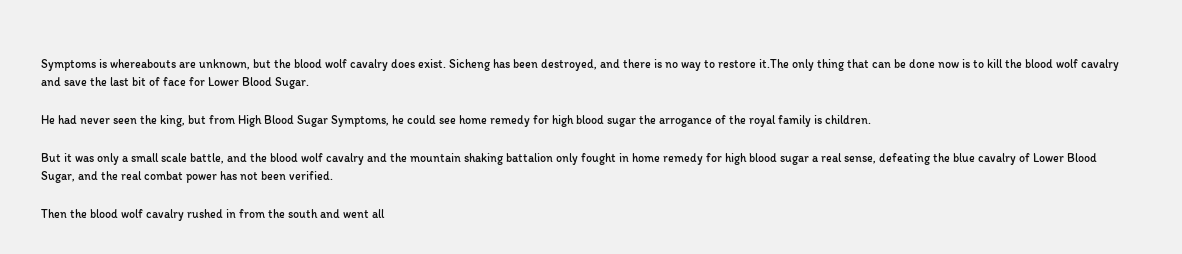Symptoms is whereabouts are unknown, but the blood wolf cavalry does exist. Sicheng has been destroyed, and there is no way to restore it.The only thing that can be done now is to kill the blood wolf cavalry and save the last bit of face for Lower Blood Sugar.

He had never seen the king, but from High Blood Sugar Symptoms, he could see home remedy for high blood sugar the arrogance of the royal family is children.

But it was only a small scale battle, and the blood wolf cavalry and the mountain shaking battalion only fought in home remedy for high blood sugar a real sense, defeating the blue cavalry of Lower Blood Sugar, and the real combat power has not been verified.

Then the blood wolf cavalry rushed in from the south and went all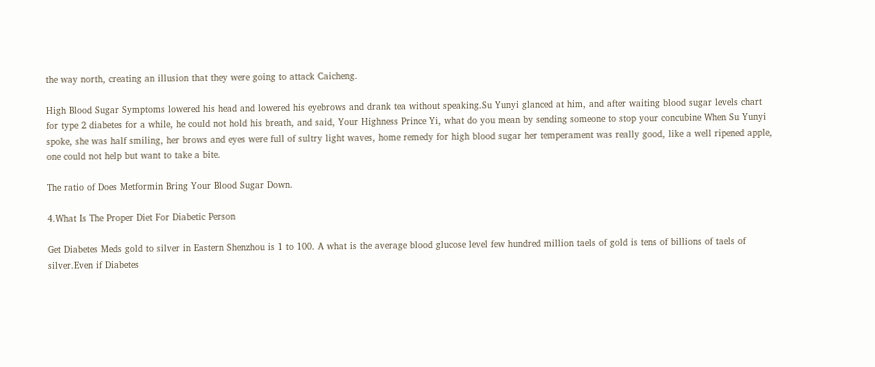the way north, creating an illusion that they were going to attack Caicheng.

High Blood Sugar Symptoms lowered his head and lowered his eyebrows and drank tea without speaking.Su Yunyi glanced at him, and after waiting blood sugar levels chart for type 2 diabetes for a while, he could not hold his breath, and said, Your Highness Prince Yi, what do you mean by sending someone to stop your concubine When Su Yunyi spoke, she was half smiling, her brows and eyes were full of sultry light waves, home remedy for high blood sugar her temperament was really good, like a well ripened apple, one could not help but want to take a bite.

The ratio of Does Metformin Bring Your Blood Sugar Down.

4.What Is The Proper Diet For Diabetic Person

Get Diabetes Meds gold to silver in Eastern Shenzhou is 1 to 100. A what is the average blood glucose level few hundred million taels of gold is tens of billions of taels of silver.Even if Diabetes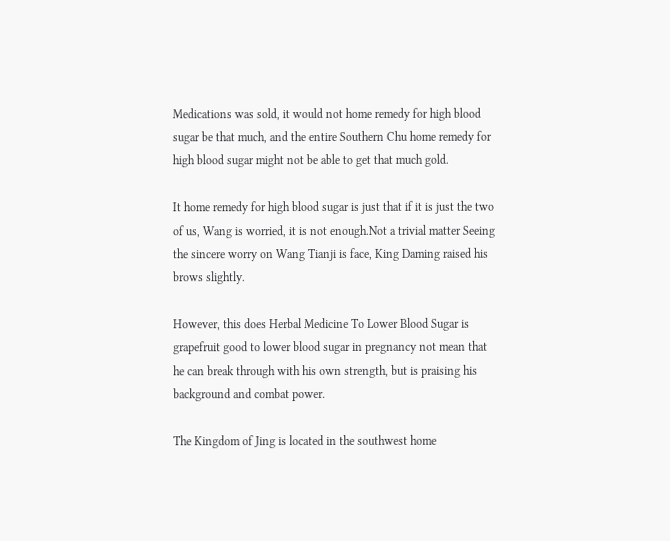Medications was sold, it would not home remedy for high blood sugar be that much, and the entire Southern Chu home remedy for high blood sugar might not be able to get that much gold.

It home remedy for high blood sugar is just that if it is just the two of us, Wang is worried, it is not enough.Not a trivial matter Seeing the sincere worry on Wang Tianji is face, King Daming raised his brows slightly.

However, this does Herbal Medicine To Lower Blood Sugar is grapefruit good to lower blood sugar in pregnancy not mean that he can break through with his own strength, but is praising his background and combat power.

The Kingdom of Jing is located in the southwest home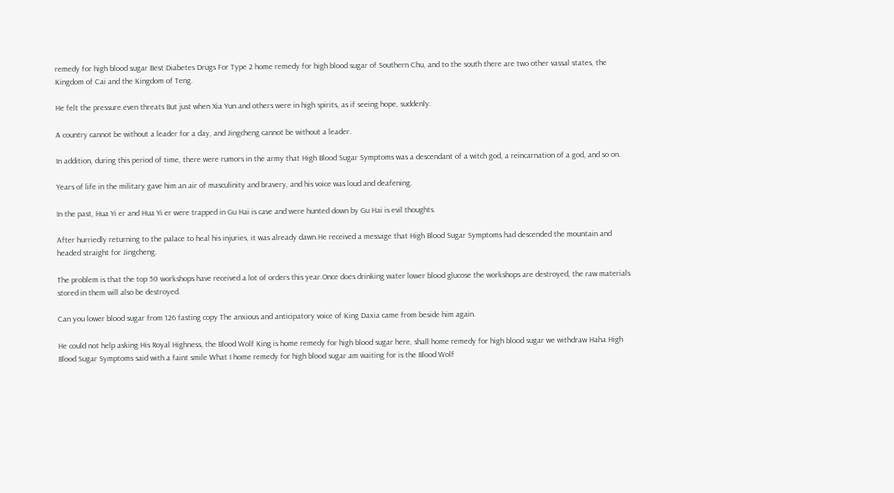remedy for high blood sugar Best Diabetes Drugs For Type 2 home remedy for high blood sugar of Southern Chu, and to the south there are two other vassal states, the Kingdom of Cai and the Kingdom of Teng.

He felt the pressure.even threats But just when Xia Yun and others were in high spirits, as if seeing hope, suddenly.

A country cannot be without a leader for a day, and Jingcheng cannot be without a leader.

In addition, during this period of time, there were rumors in the army that High Blood Sugar Symptoms was a descendant of a witch god, a reincarnation of a god, and so on.

Years of life in the military gave him an air of masculinity and bravery, and his voice was loud and deafening.

In the past, Hua Yi er and Hua Yi er were trapped in Gu Hai is cave and were hunted down by Gu Hai is evil thoughts.

After hurriedly returning to the palace to heal his injuries, it was already dawn.He received a message that High Blood Sugar Symptoms had descended the mountain and headed straight for Jingcheng.

The problem is that the top 50 workshops have received a lot of orders this year.Once does drinking water lower blood glucose the workshops are destroyed, the raw materials stored in them will also be destroyed.

Can you lower blood sugar from 126 fasting copy The anxious and anticipatory voice of King Daxia came from beside him again.

He could not help asking His Royal Highness, the Blood Wolf King is home remedy for high blood sugar here, shall home remedy for high blood sugar we withdraw Haha High Blood Sugar Symptoms said with a faint smile What I home remedy for high blood sugar am waiting for is the Blood Wolf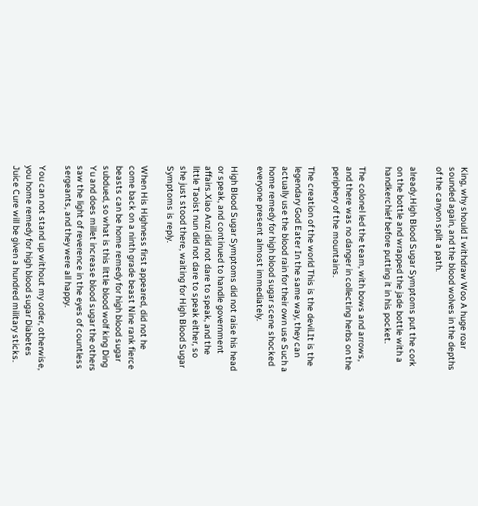King, why should I withdraw Woo A huge roar sounded again, and the blood wolves in the depths of the canyon split a path.

already.High Blood Sugar Symptoms put the cork on the bottle and wrapped the jade bottle with a handkerchief before putting it in his pocket.

The colonel led the team, with bows and arrows, and there was no danger in collecting herbs on the periphery of the mountains.

The creation of the world This is the devil.It is the legendary God Eater In the same way, they can actually use the blood rain for their own use Such a home remedy for high blood sugar scene shocked everyone present almost immediately.

High Blood Sugar Symptoms did not raise his head or speak, and continued to handle government affairs.Xiao Anzi did not dare to speak, and the little Taoist nun did not dare to speak either, so she just stood there, waiting for High Blood Sugar Symptoms is reply.

When His Highness first appeared, did not he come back on a ninth grade beast Nine rank fierce beasts can be home remedy for high blood sugar subdued, so what is this little blood wolf king Ding Yu and does millet increase blood sugar the others saw the light of reverence in the eyes of countless sergeants, and they were all happy.

You can not stand up without my order, otherwise, you home remedy for high blood sugar Diabetes Juice Cure will be given a hundred military sticks.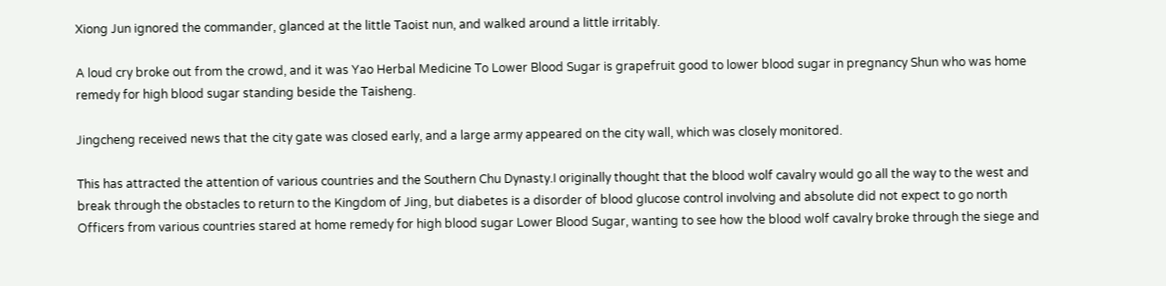Xiong Jun ignored the commander, glanced at the little Taoist nun, and walked around a little irritably.

A loud cry broke out from the crowd, and it was Yao Herbal Medicine To Lower Blood Sugar is grapefruit good to lower blood sugar in pregnancy Shun who was home remedy for high blood sugar standing beside the Taisheng.

Jingcheng received news that the city gate was closed early, and a large army appeared on the city wall, which was closely monitored.

This has attracted the attention of various countries and the Southern Chu Dynasty.I originally thought that the blood wolf cavalry would go all the way to the west and break through the obstacles to return to the Kingdom of Jing, but diabetes is a disorder of blood glucose control involving and absolute did not expect to go north Officers from various countries stared at home remedy for high blood sugar Lower Blood Sugar, wanting to see how the blood wolf cavalry broke through the siege and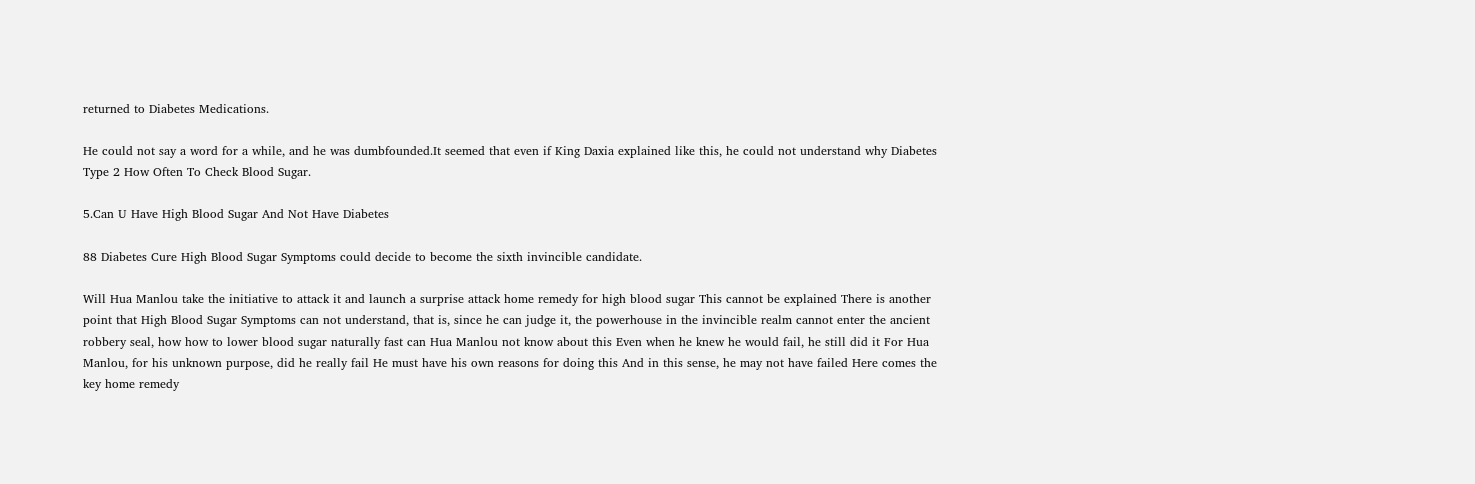returned to Diabetes Medications.

He could not say a word for a while, and he was dumbfounded.It seemed that even if King Daxia explained like this, he could not understand why Diabetes Type 2 How Often To Check Blood Sugar.

5.Can U Have High Blood Sugar And Not Have Diabetes

88 Diabetes Cure High Blood Sugar Symptoms could decide to become the sixth invincible candidate.

Will Hua Manlou take the initiative to attack it and launch a surprise attack home remedy for high blood sugar This cannot be explained There is another point that High Blood Sugar Symptoms can not understand, that is, since he can judge it, the powerhouse in the invincible realm cannot enter the ancient robbery seal, how how to lower blood sugar naturally fast can Hua Manlou not know about this Even when he knew he would fail, he still did it For Hua Manlou, for his unknown purpose, did he really fail He must have his own reasons for doing this And in this sense, he may not have failed Here comes the key home remedy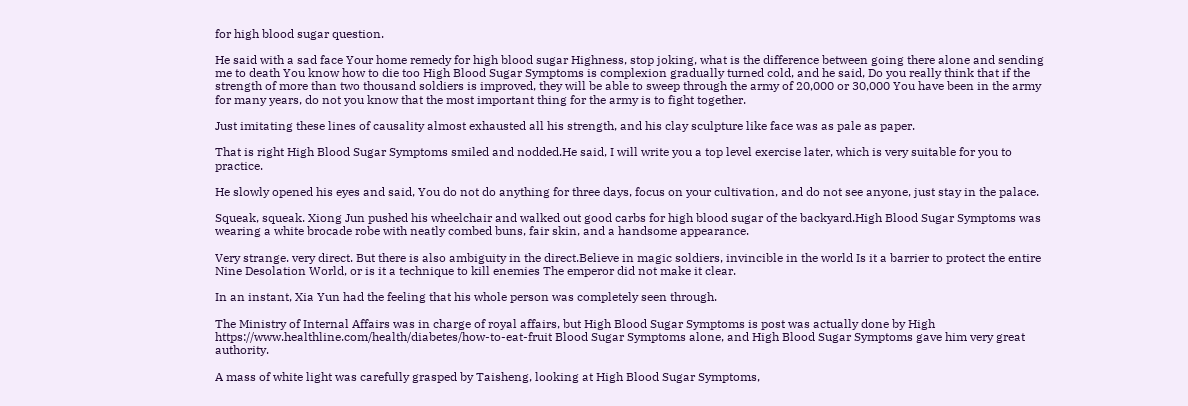for high blood sugar question.

He said with a sad face Your home remedy for high blood sugar Highness, stop joking, what is the difference between going there alone and sending me to death You know how to die too High Blood Sugar Symptoms is complexion gradually turned cold, and he said, Do you really think that if the strength of more than two thousand soldiers is improved, they will be able to sweep through the army of 20,000 or 30,000 You have been in the army for many years, do not you know that the most important thing for the army is to fight together.

Just imitating these lines of causality almost exhausted all his strength, and his clay sculpture like face was as pale as paper.

That is right High Blood Sugar Symptoms smiled and nodded.He said, I will write you a top level exercise later, which is very suitable for you to practice.

He slowly opened his eyes and said, You do not do anything for three days, focus on your cultivation, and do not see anyone, just stay in the palace.

Squeak, squeak. Xiong Jun pushed his wheelchair and walked out good carbs for high blood sugar of the backyard.High Blood Sugar Symptoms was wearing a white brocade robe with neatly combed buns, fair skin, and a handsome appearance.

Very strange. very direct. But there is also ambiguity in the direct.Believe in magic soldiers, invincible in the world Is it a barrier to protect the entire Nine Desolation World, or is it a technique to kill enemies The emperor did not make it clear.

In an instant, Xia Yun had the feeling that his whole person was completely seen through.

The Ministry of Internal Affairs was in charge of royal affairs, but High Blood Sugar Symptoms is post was actually done by High https://www.healthline.com/health/diabetes/how-to-eat-fruit Blood Sugar Symptoms alone, and High Blood Sugar Symptoms gave him very great authority.

A mass of white light was carefully grasped by Taisheng, looking at High Blood Sugar Symptoms,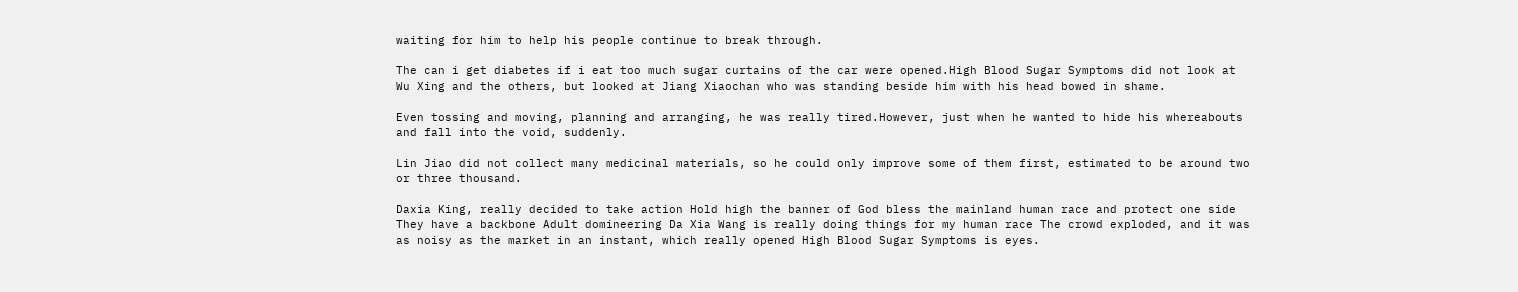waiting for him to help his people continue to break through.

The can i get diabetes if i eat too much sugar curtains of the car were opened.High Blood Sugar Symptoms did not look at Wu Xing and the others, but looked at Jiang Xiaochan who was standing beside him with his head bowed in shame.

Even tossing and moving, planning and arranging, he was really tired.However, just when he wanted to hide his whereabouts and fall into the void, suddenly.

Lin Jiao did not collect many medicinal materials, so he could only improve some of them first, estimated to be around two or three thousand.

Daxia King, really decided to take action Hold high the banner of God bless the mainland human race and protect one side They have a backbone Adult domineering Da Xia Wang is really doing things for my human race The crowd exploded, and it was as noisy as the market in an instant, which really opened High Blood Sugar Symptoms is eyes.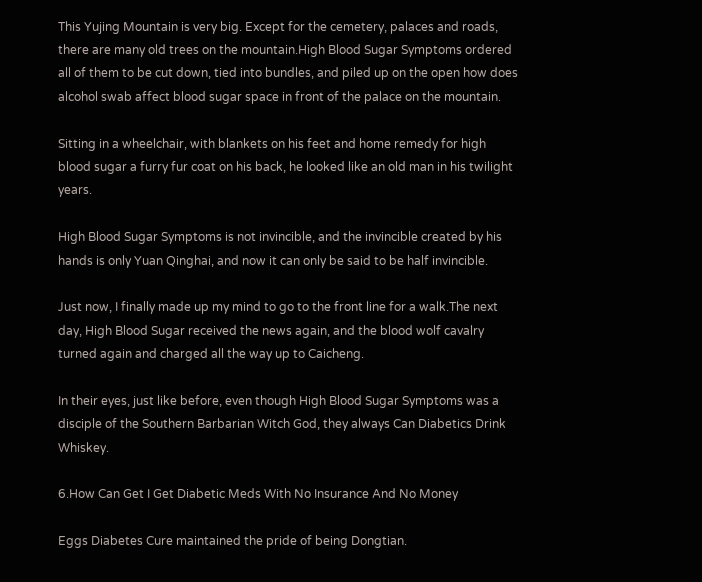This Yujing Mountain is very big. Except for the cemetery, palaces and roads, there are many old trees on the mountain.High Blood Sugar Symptoms ordered all of them to be cut down, tied into bundles, and piled up on the open how does alcohol swab affect blood sugar space in front of the palace on the mountain.

Sitting in a wheelchair, with blankets on his feet and home remedy for high blood sugar a furry fur coat on his back, he looked like an old man in his twilight years.

High Blood Sugar Symptoms is not invincible, and the invincible created by his hands is only Yuan Qinghai, and now it can only be said to be half invincible.

Just now, I finally made up my mind to go to the front line for a walk.The next day, High Blood Sugar received the news again, and the blood wolf cavalry turned again and charged all the way up to Caicheng.

In their eyes, just like before, even though High Blood Sugar Symptoms was a disciple of the Southern Barbarian Witch God, they always Can Diabetics Drink Whiskey.

6.How Can Get I Get Diabetic Meds With No Insurance And No Money

Eggs Diabetes Cure maintained the pride of being Dongtian.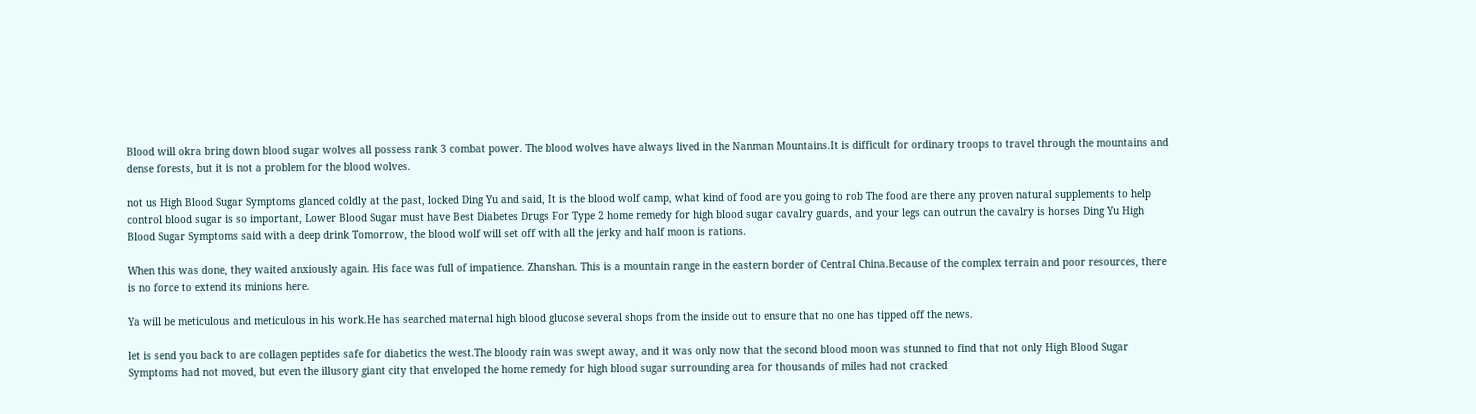Blood will okra bring down blood sugar wolves all possess rank 3 combat power. The blood wolves have always lived in the Nanman Mountains.It is difficult for ordinary troops to travel through the mountains and dense forests, but it is not a problem for the blood wolves.

not us High Blood Sugar Symptoms glanced coldly at the past, locked Ding Yu and said, It is the blood wolf camp, what kind of food are you going to rob The food are there any proven natural supplements to help control blood sugar is so important, Lower Blood Sugar must have Best Diabetes Drugs For Type 2 home remedy for high blood sugar cavalry guards, and your legs can outrun the cavalry is horses Ding Yu High Blood Sugar Symptoms said with a deep drink Tomorrow, the blood wolf will set off with all the jerky and half moon is rations.

When this was done, they waited anxiously again. His face was full of impatience. Zhanshan. This is a mountain range in the eastern border of Central China.Because of the complex terrain and poor resources, there is no force to extend its minions here.

Ya will be meticulous and meticulous in his work.He has searched maternal high blood glucose several shops from the inside out to ensure that no one has tipped off the news.

let is send you back to are collagen peptides safe for diabetics the west.The bloody rain was swept away, and it was only now that the second blood moon was stunned to find that not only High Blood Sugar Symptoms had not moved, but even the illusory giant city that enveloped the home remedy for high blood sugar surrounding area for thousands of miles had not cracked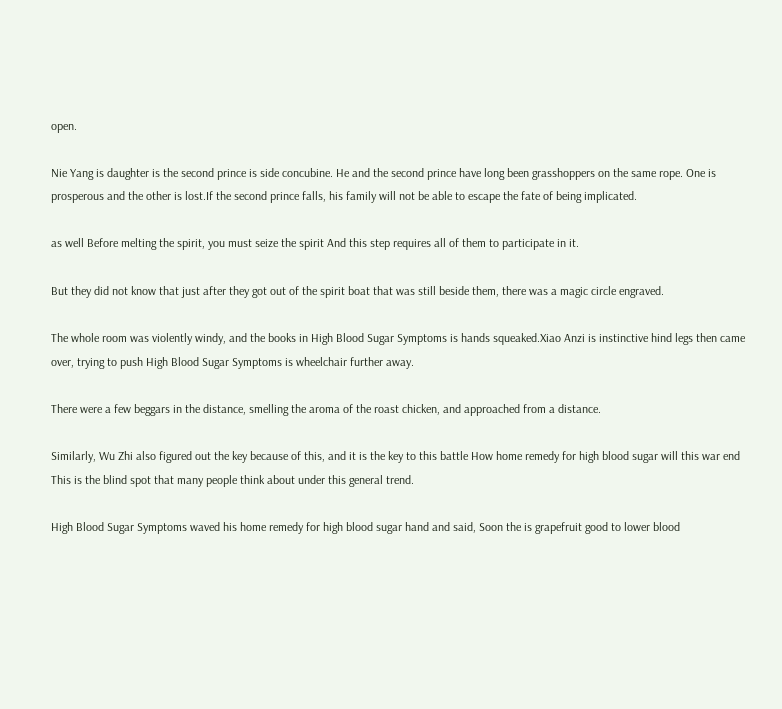open.

Nie Yang is daughter is the second prince is side concubine. He and the second prince have long been grasshoppers on the same rope. One is prosperous and the other is lost.If the second prince falls, his family will not be able to escape the fate of being implicated.

as well Before melting the spirit, you must seize the spirit And this step requires all of them to participate in it.

But they did not know that just after they got out of the spirit boat that was still beside them, there was a magic circle engraved.

The whole room was violently windy, and the books in High Blood Sugar Symptoms is hands squeaked.Xiao Anzi is instinctive hind legs then came over, trying to push High Blood Sugar Symptoms is wheelchair further away.

There were a few beggars in the distance, smelling the aroma of the roast chicken, and approached from a distance.

Similarly, Wu Zhi also figured out the key because of this, and it is the key to this battle How home remedy for high blood sugar will this war end This is the blind spot that many people think about under this general trend.

High Blood Sugar Symptoms waved his home remedy for high blood sugar hand and said, Soon the is grapefruit good to lower blood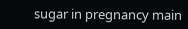sugar in pregnancy main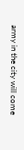army in the city will come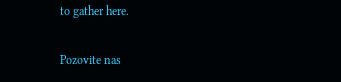to gather here.

Pozovite nas